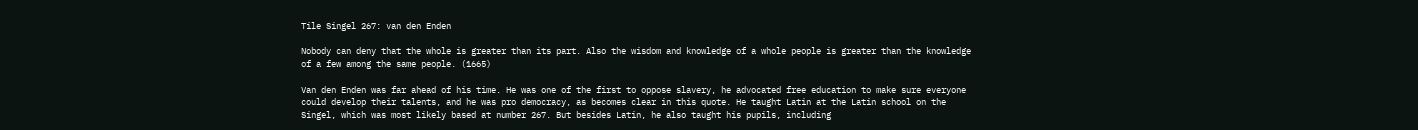Tile Singel 267: van den Enden

Nobody can deny that the whole is greater than its part. Also the wisdom and knowledge of a whole people is greater than the knowledge of a few among the same people. (1665)

Van den Enden was far ahead of his time. He was one of the first to oppose slavery, he advocated free education to make sure everyone could develop their talents, and he was pro democracy, as becomes clear in this quote. He taught Latin at the Latin school on the Singel, which was most likely based at number 267. But besides Latin, he also taught his pupils, including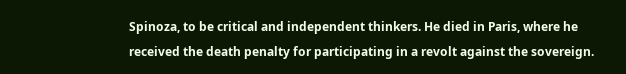Spinoza, to be critical and independent thinkers. He died in Paris, where he received the death penalty for participating in a revolt against the sovereign.